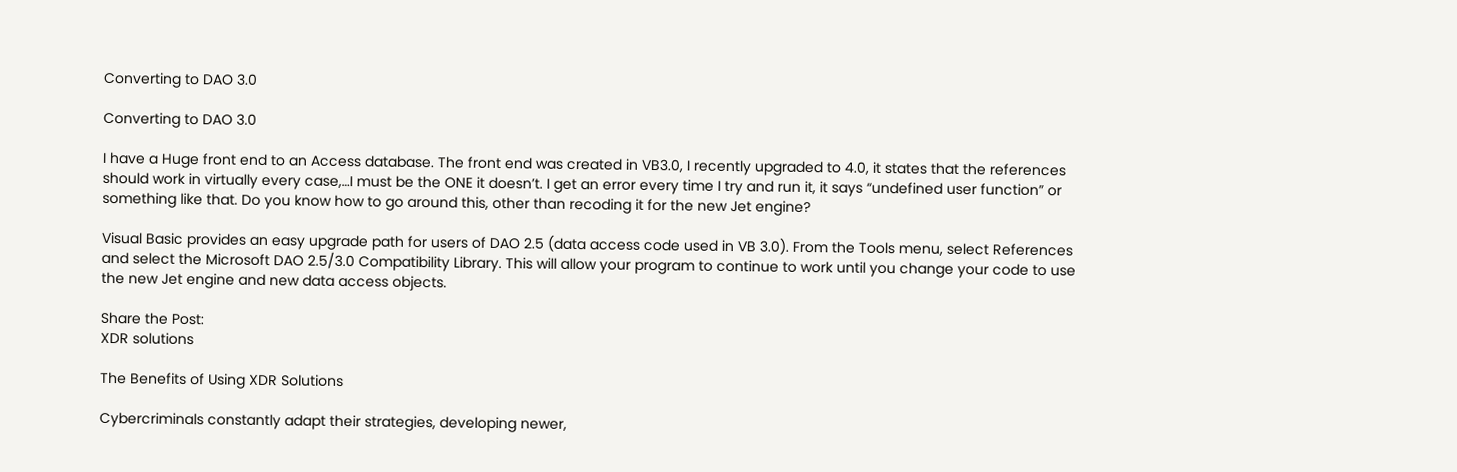Converting to DAO 3.0

Converting to DAO 3.0

I have a Huge front end to an Access database. The front end was created in VB3.0, I recently upgraded to 4.0, it states that the references should work in virtually every case,…I must be the ONE it doesn’t. I get an error every time I try and run it, it says “undefined user function” or something like that. Do you know how to go around this, other than recoding it for the new Jet engine?

Visual Basic provides an easy upgrade path for users of DAO 2.5 (data access code used in VB 3.0). From the Tools menu, select References and select the Microsoft DAO 2.5/3.0 Compatibility Library. This will allow your program to continue to work until you change your code to use the new Jet engine and new data access objects.

Share the Post:
XDR solutions

The Benefits of Using XDR Solutions

Cybercriminals constantly adapt their strategies, developing newer,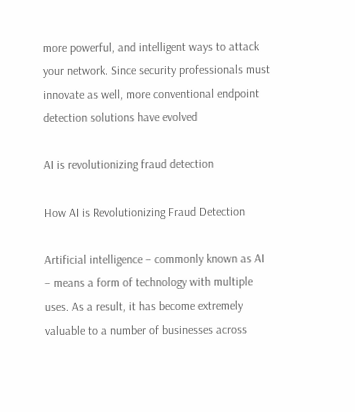more powerful, and intelligent ways to attack your network. Since security professionals must innovate as well, more conventional endpoint detection solutions have evolved

AI is revolutionizing fraud detection

How AI is Revolutionizing Fraud Detection

Artificial intelligence – commonly known as AI – means a form of technology with multiple uses. As a result, it has become extremely valuable to a number of businesses across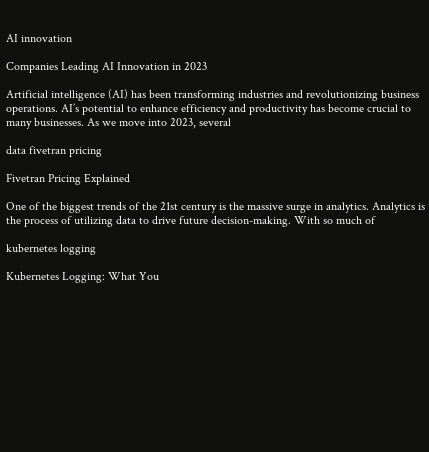AI innovation

Companies Leading AI Innovation in 2023

Artificial intelligence (AI) has been transforming industries and revolutionizing business operations. AI’s potential to enhance efficiency and productivity has become crucial to many businesses. As we move into 2023, several

data fivetran pricing

Fivetran Pricing Explained

One of the biggest trends of the 21st century is the massive surge in analytics. Analytics is the process of utilizing data to drive future decision-making. With so much of

kubernetes logging

Kubernetes Logging: What You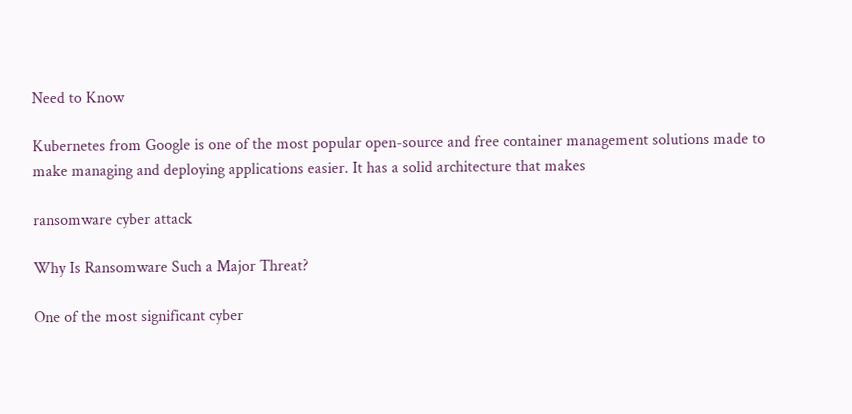Need to Know

Kubernetes from Google is one of the most popular open-source and free container management solutions made to make managing and deploying applications easier. It has a solid architecture that makes

ransomware cyber attack

Why Is Ransomware Such a Major Threat?

One of the most significant cyber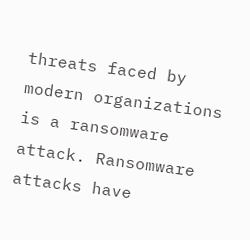threats faced by modern organizations is a ransomware attack. Ransomware attacks have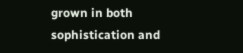grown in both sophistication and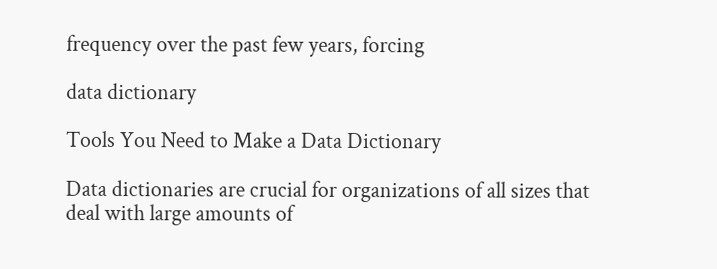frequency over the past few years, forcing

data dictionary

Tools You Need to Make a Data Dictionary

Data dictionaries are crucial for organizations of all sizes that deal with large amounts of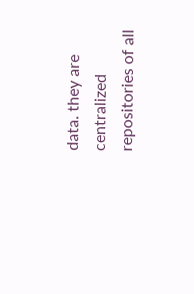data. they are centralized repositories of all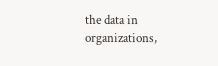the data in organizations,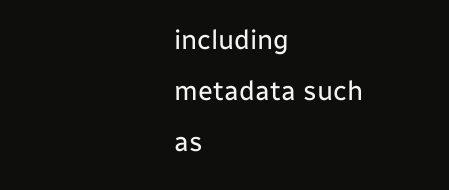including metadata such as